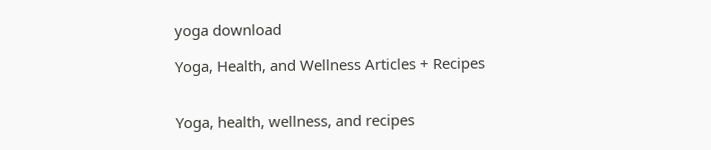yoga download

Yoga, Health, and Wellness Articles + Recipes


Yoga, health, wellness, and recipes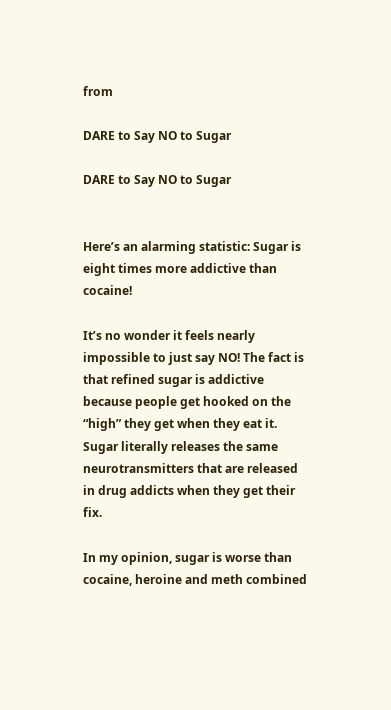from

DARE to Say NO to Sugar

DARE to Say NO to Sugar


Here’s an alarming statistic: Sugar is eight times more addictive than cocaine!

It’s no wonder it feels nearly impossible to just say NO! The fact is that refined sugar is addictive because people get hooked on the “high” they get when they eat it. Sugar literally releases the same neurotransmitters that are released in drug addicts when they get their fix.

In my opinion, sugar is worse than cocaine, heroine and meth combined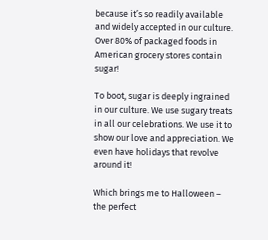because it’s so readily available and widely accepted in our culture. Over 80% of packaged foods in American grocery stores contain sugar!

To boot, sugar is deeply ingrained in our culture. We use sugary treats in all our celebrations. We use it to show our love and appreciation. We even have holidays that revolve around it!

Which brings me to Halloween – the perfect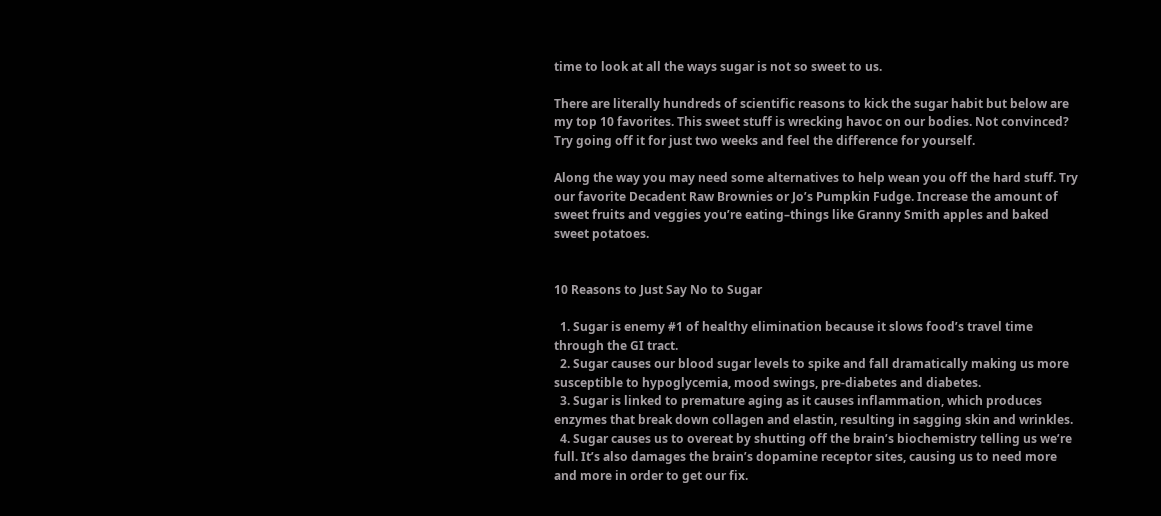time to look at all the ways sugar is not so sweet to us.

There are literally hundreds of scientific reasons to kick the sugar habit but below are my top 10 favorites. This sweet stuff is wrecking havoc on our bodies. Not convinced? Try going off it for just two weeks and feel the difference for yourself.

Along the way you may need some alternatives to help wean you off the hard stuff. Try our favorite Decadent Raw Brownies or Jo’s Pumpkin Fudge. Increase the amount of sweet fruits and veggies you’re eating–things like Granny Smith apples and baked sweet potatoes.


10 Reasons to Just Say No to Sugar

  1. Sugar is enemy #1 of healthy elimination because it slows food’s travel time through the GI tract.
  2. Sugar causes our blood sugar levels to spike and fall dramatically making us more susceptible to hypoglycemia, mood swings, pre-diabetes and diabetes.
  3. Sugar is linked to premature aging as it causes inflammation, which produces enzymes that break down collagen and elastin, resulting in sagging skin and wrinkles.
  4. Sugar causes us to overeat by shutting off the brain’s biochemistry telling us we’re full. It’s also damages the brain’s dopamine receptor sites, causing us to need more and more in order to get our fix.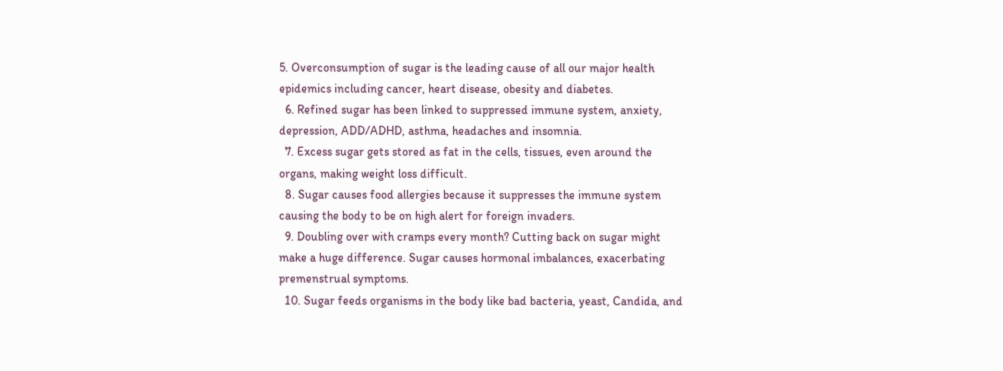5. Overconsumption of sugar is the leading cause of all our major health epidemics including cancer, heart disease, obesity and diabetes.
  6. Refined sugar has been linked to suppressed immune system, anxiety, depression, ADD/ADHD, asthma, headaches and insomnia.
  7. Excess sugar gets stored as fat in the cells, tissues, even around the organs, making weight loss difficult.
  8. Sugar causes food allergies because it suppresses the immune system causing the body to be on high alert for foreign invaders.
  9. Doubling over with cramps every month? Cutting back on sugar might make a huge difference. Sugar causes hormonal imbalances, exacerbating premenstrual symptoms.
  10. Sugar feeds organisms in the body like bad bacteria, yeast, Candida, and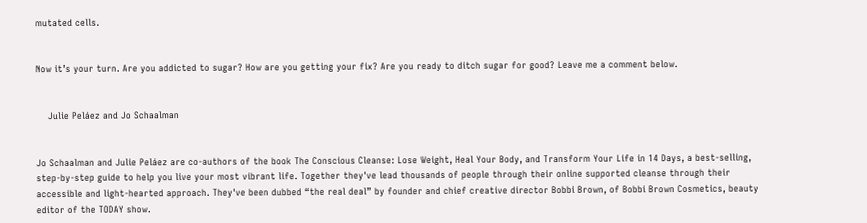mutated cells.


Now it’s your turn. Are you addicted to sugar? How are you getting your fix? Are you ready to ditch sugar for good? Leave me a comment below.


    Julie Peláez and Jo Schaalman


Jo Schaalman and Julie Peláez are co-authors of the book The Conscious Cleanse: Lose Weight, Heal Your Body, and Transform Your Life in 14 Days, a best-selling, step-by-step guide to help you live your most vibrant life. Together they've lead thousands of people through their online supported cleanse through their accessible and light-hearted approach. They've been dubbed “the real deal” by founder and chief creative director Bobbi Brown, of Bobbi Brown Cosmetics, beauty editor of the TODAY show.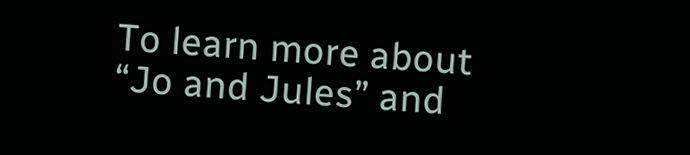To learn more about “Jo and Jules” and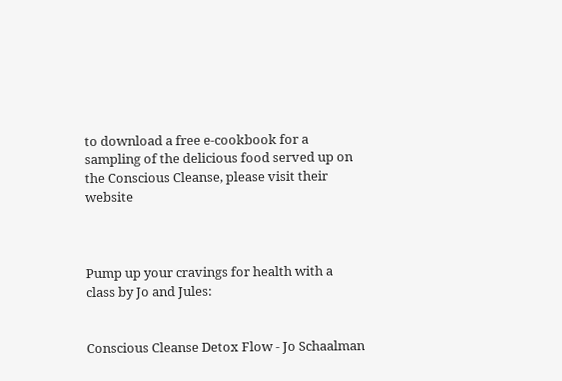to download a free e-cookbook for a sampling of the delicious food served up on the Conscious Cleanse, please visit their website



Pump up your cravings for health with a class by Jo and Jules:


Conscious Cleanse Detox Flow - Jo Schaalman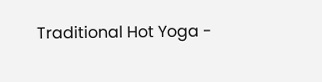Traditional Hot Yoga -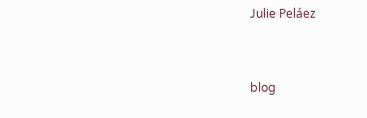Julie Peláez



blog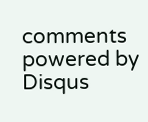comments powered by Disqus